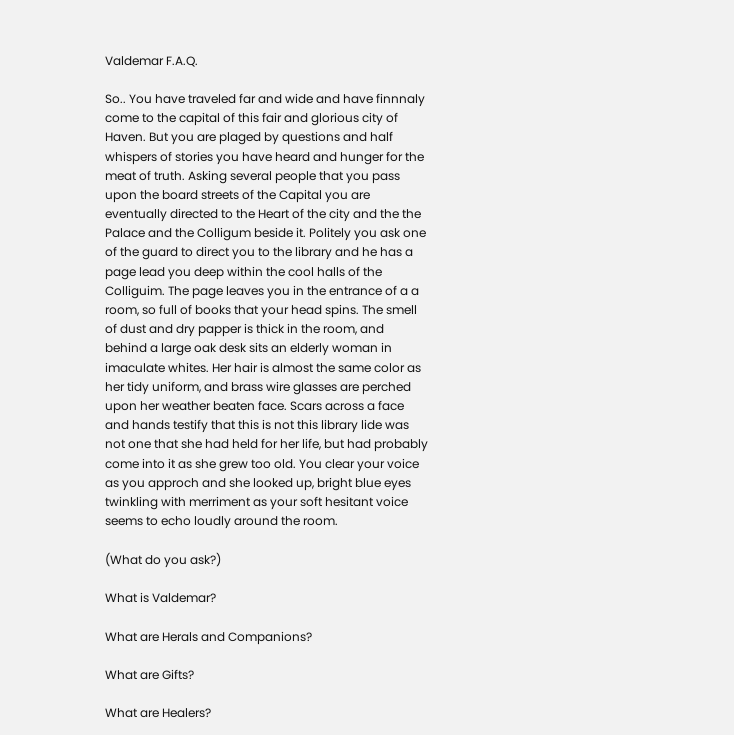Valdemar F.A.Q.

So.. You have traveled far and wide and have finnnaly come to the capital of this fair and glorious city of Haven. But you are plaged by questions and half whispers of stories you have heard and hunger for the meat of truth. Asking several people that you pass upon the board streets of the Capital you are eventually directed to the Heart of the city and the the Palace and the Colligum beside it. Politely you ask one of the guard to direct you to the library and he has a page lead you deep within the cool halls of the Colliguim. The page leaves you in the entrance of a a room, so full of books that your head spins. The smell of dust and dry papper is thick in the room, and behind a large oak desk sits an elderly woman in imaculate whites. Her hair is almost the same color as her tidy uniform, and brass wire glasses are perched upon her weather beaten face. Scars across a face and hands testify that this is not this library lide was not one that she had held for her life, but had probably come into it as she grew too old. You clear your voice as you approch and she looked up, bright blue eyes twinkling with merriment as your soft hesitant voice seems to echo loudly around the room.

(What do you ask?)

What is Valdemar?

What are Herals and Companions?

What are Gifts?

What are Healers?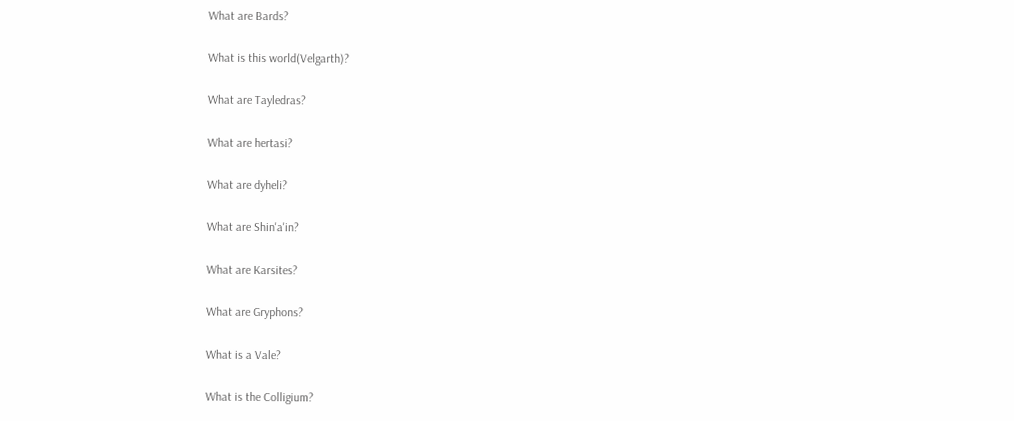What are Bards?

What is this world(Velgarth)?

What are Tayledras?

What are hertasi?

What are dyheli?

What are Shin'a'in?

What are Karsites?

What are Gryphons?

What is a Vale?

What is the Colligium?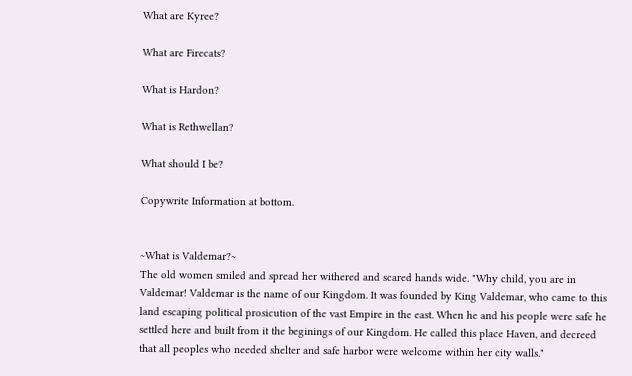What are Kyree?

What are Firecats?

What is Hardon?

What is Rethwellan?

What should I be?

Copywrite Information at bottom.


~What is Valdemar?~
The old women smiled and spread her withered and scared hands wide. "Why child, you are in Valdemar! Valdemar is the name of our Kingdom. It was founded by King Valdemar, who came to this land escaping political prosicution of the vast Empire in the east. When he and his people were safe he settled here and built from it the beginings of our Kingdom. He called this place Haven, and decreed that all peoples who needed shelter and safe harbor were welcome within her city walls."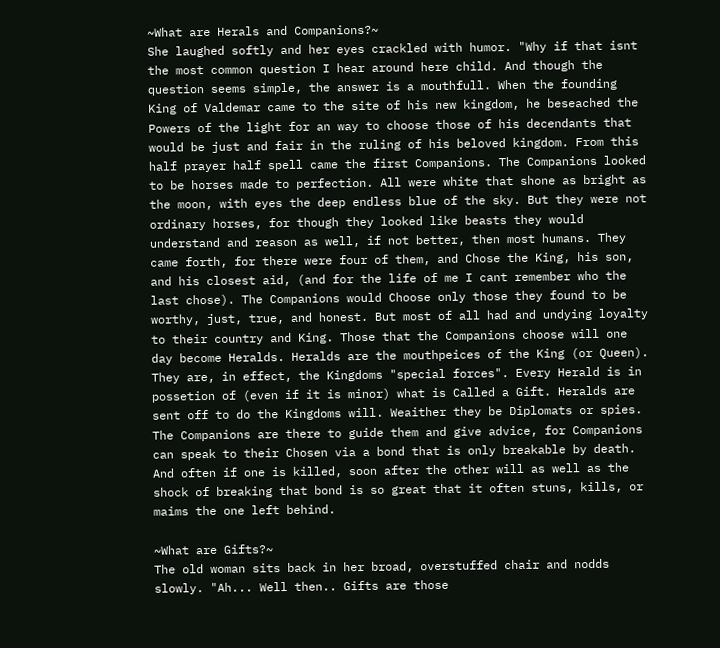~What are Herals and Companions?~
She laughed softly and her eyes crackled with humor. "Why if that isnt the most common question I hear around here child. And though the question seems simple, the answer is a mouthfull. When the founding King of Valdemar came to the site of his new kingdom, he beseached the Powers of the light for an way to choose those of his decendants that would be just and fair in the ruling of his beloved kingdom. From this half prayer half spell came the first Companions. The Companions looked to be horses made to perfection. All were white that shone as bright as the moon, with eyes the deep endless blue of the sky. But they were not ordinary horses, for though they looked like beasts they would understand and reason as well, if not better, then most humans. They came forth, for there were four of them, and Chose the King, his son, and his closest aid, (and for the life of me I cant remember who the last chose). The Companions would Choose only those they found to be worthy, just, true, and honest. But most of all had and undying loyalty to their country and King. Those that the Companions choose will one day become Heralds. Heralds are the mouthpeices of the King (or Queen). They are, in effect, the Kingdoms "special forces". Every Herald is in possetion of (even if it is minor) what is Called a Gift. Heralds are sent off to do the Kingdoms will. Weaither they be Diplomats or spies. The Companions are there to guide them and give advice, for Companions can speak to their Chosen via a bond that is only breakable by death. And often if one is killed, soon after the other will as well as the shock of breaking that bond is so great that it often stuns, kills, or maims the one left behind.

~What are Gifts?~
The old woman sits back in her broad, overstuffed chair and nodds slowly. "Ah... Well then.. Gifts are those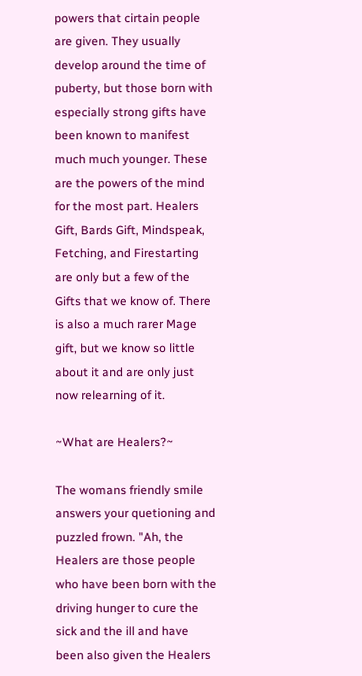powers that cirtain people are given. They usually develop around the time of puberty, but those born with especially strong gifts have been known to manifest much much younger. These are the powers of the mind for the most part. Healers Gift, Bards Gift, Mindspeak, Fetching, and Firestarting are only but a few of the Gifts that we know of. There is also a much rarer Mage gift, but we know so little about it and are only just now relearning of it.

~What are Healers?~

The womans friendly smile answers your quetioning and puzzled frown. "Ah, the Healers are those people who have been born with the driving hunger to cure the sick and the ill and have been also given the Healers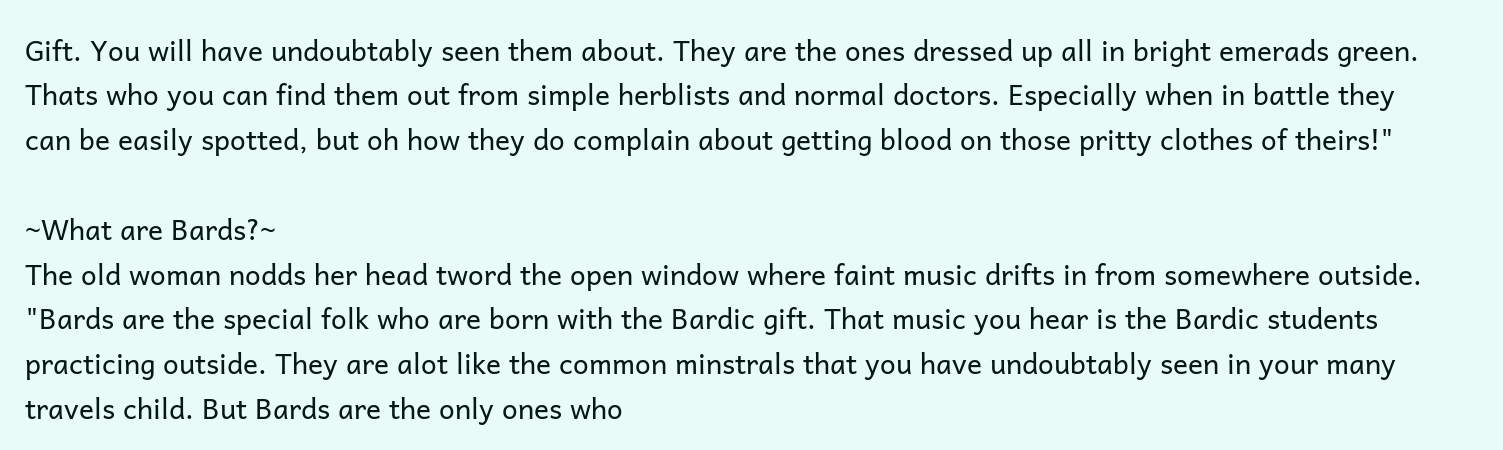Gift. You will have undoubtably seen them about. They are the ones dressed up all in bright emerads green. Thats who you can find them out from simple herblists and normal doctors. Especially when in battle they can be easily spotted, but oh how they do complain about getting blood on those pritty clothes of theirs!"

~What are Bards?~
The old woman nodds her head tword the open window where faint music drifts in from somewhere outside. "Bards are the special folk who are born with the Bardic gift. That music you hear is the Bardic students practicing outside. They are alot like the common minstrals that you have undoubtably seen in your many travels child. But Bards are the only ones who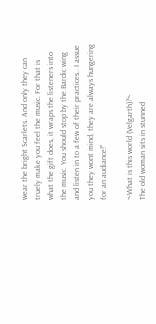wear the bright Scarlets. And only they can truely make you feel the music. For that is what the gift does, it wraps the listeners into the music. You should stop by the Bardic wing and listen in to a few of their practices.. I assue you they wont mind, they are always hungering for an audiance!"

~What is this world (Velgarth)?~
The old woman sits in stunned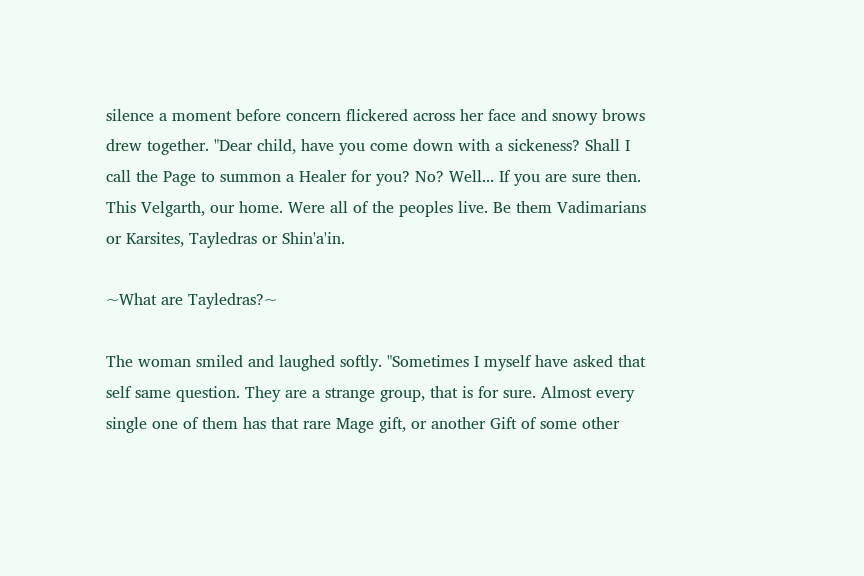silence a moment before concern flickered across her face and snowy brows drew together. "Dear child, have you come down with a sickeness? Shall I call the Page to summon a Healer for you? No? Well... If you are sure then. This Velgarth, our home. Were all of the peoples live. Be them Vadimarians or Karsites, Tayledras or Shin'a'in.

~What are Tayledras?~

The woman smiled and laughed softly. "Sometimes I myself have asked that self same question. They are a strange group, that is for sure. Almost every single one of them has that rare Mage gift, or another Gift of some other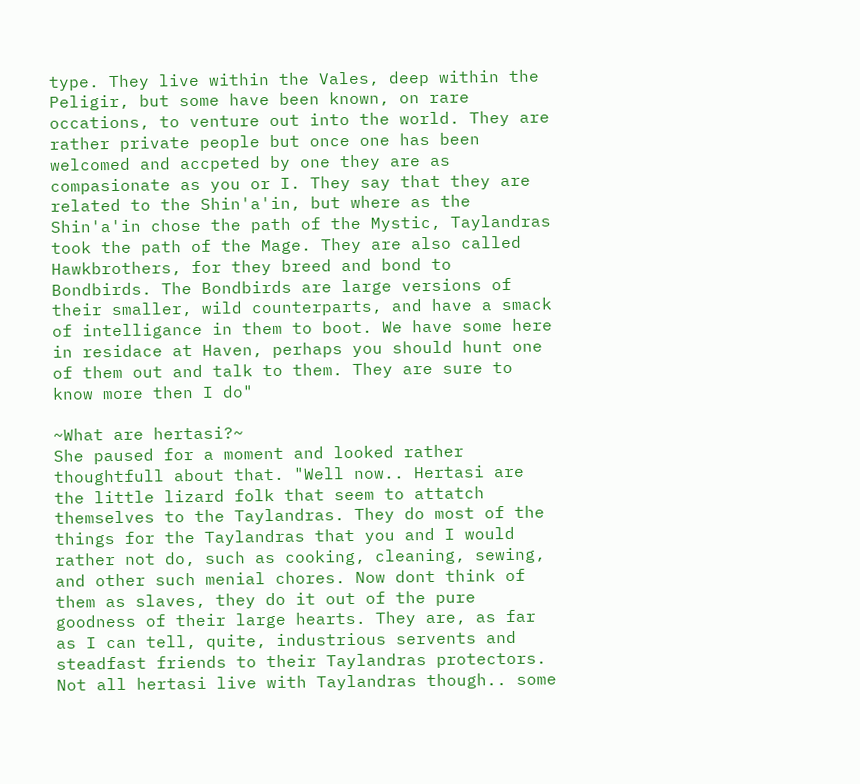type. They live within the Vales, deep within the Peligir, but some have been known, on rare occations, to venture out into the world. They are rather private people but once one has been welcomed and accpeted by one they are as compasionate as you or I. They say that they are related to the Shin'a'in, but where as the Shin'a'in chose the path of the Mystic, Taylandras took the path of the Mage. They are also called Hawkbrothers, for they breed and bond to Bondbirds. The Bondbirds are large versions of their smaller, wild counterparts, and have a smack of intelligance in them to boot. We have some here in residace at Haven, perhaps you should hunt one of them out and talk to them. They are sure to know more then I do"

~What are hertasi?~
She paused for a moment and looked rather thoughtfull about that. "Well now.. Hertasi are the little lizard folk that seem to attatch themselves to the Taylandras. They do most of the things for the Taylandras that you and I would rather not do, such as cooking, cleaning, sewing, and other such menial chores. Now dont think of them as slaves, they do it out of the pure goodness of their large hearts. They are, as far as I can tell, quite, industrious servents and steadfast friends to their Taylandras protectors. Not all hertasi live with Taylandras though.. some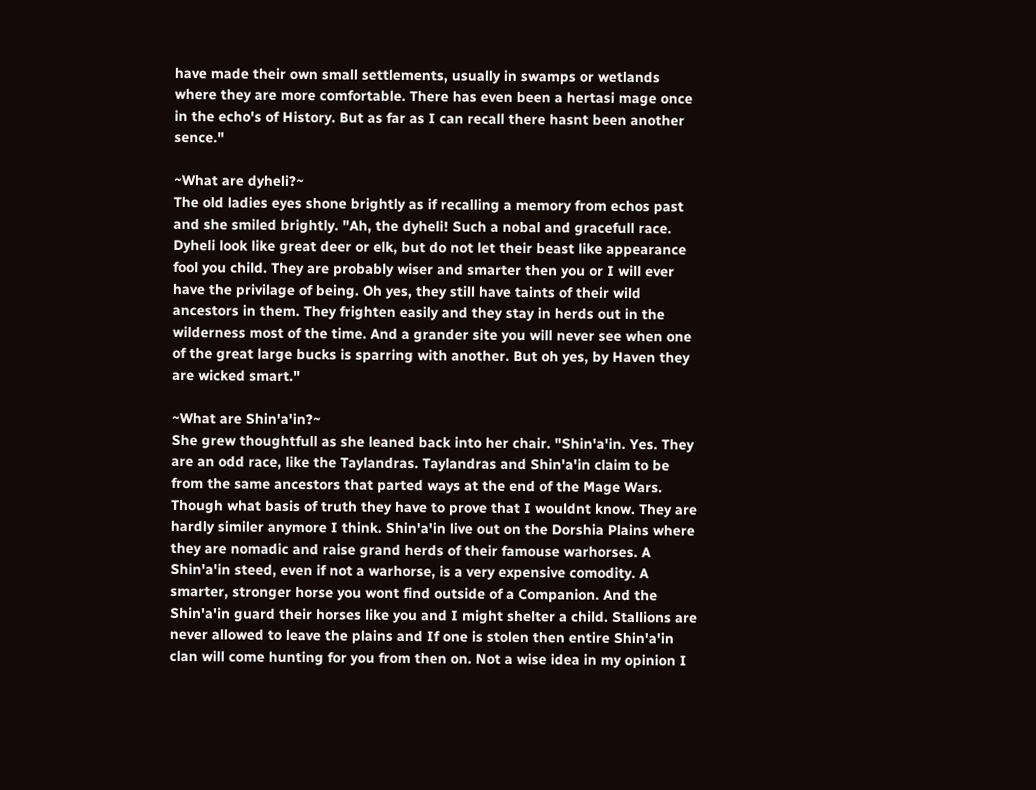have made their own small settlements, usually in swamps or wetlands where they are more comfortable. There has even been a hertasi mage once in the echo's of History. But as far as I can recall there hasnt been another sence."

~What are dyheli?~
The old ladies eyes shone brightly as if recalling a memory from echos past and she smiled brightly. "Ah, the dyheli! Such a nobal and gracefull race. Dyheli look like great deer or elk, but do not let their beast like appearance fool you child. They are probably wiser and smarter then you or I will ever have the privilage of being. Oh yes, they still have taints of their wild ancestors in them. They frighten easily and they stay in herds out in the wilderness most of the time. And a grander site you will never see when one of the great large bucks is sparring with another. But oh yes, by Haven they are wicked smart."

~What are Shin'a'in?~
She grew thoughtfull as she leaned back into her chair. "Shin'a'in. Yes. They are an odd race, like the Taylandras. Taylandras and Shin'a'in claim to be from the same ancestors that parted ways at the end of the Mage Wars. Though what basis of truth they have to prove that I wouldnt know. They are hardly similer anymore I think. Shin'a'in live out on the Dorshia Plains where they are nomadic and raise grand herds of their famouse warhorses. A Shin'a'in steed, even if not a warhorse, is a very expensive comodity. A smarter, stronger horse you wont find outside of a Companion. And the Shin'a'in guard their horses like you and I might shelter a child. Stallions are never allowed to leave the plains and If one is stolen then entire Shin'a'in clan will come hunting for you from then on. Not a wise idea in my opinion I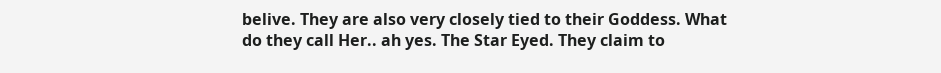belive. They are also very closely tied to their Goddess. What do they call Her.. ah yes. The Star Eyed. They claim to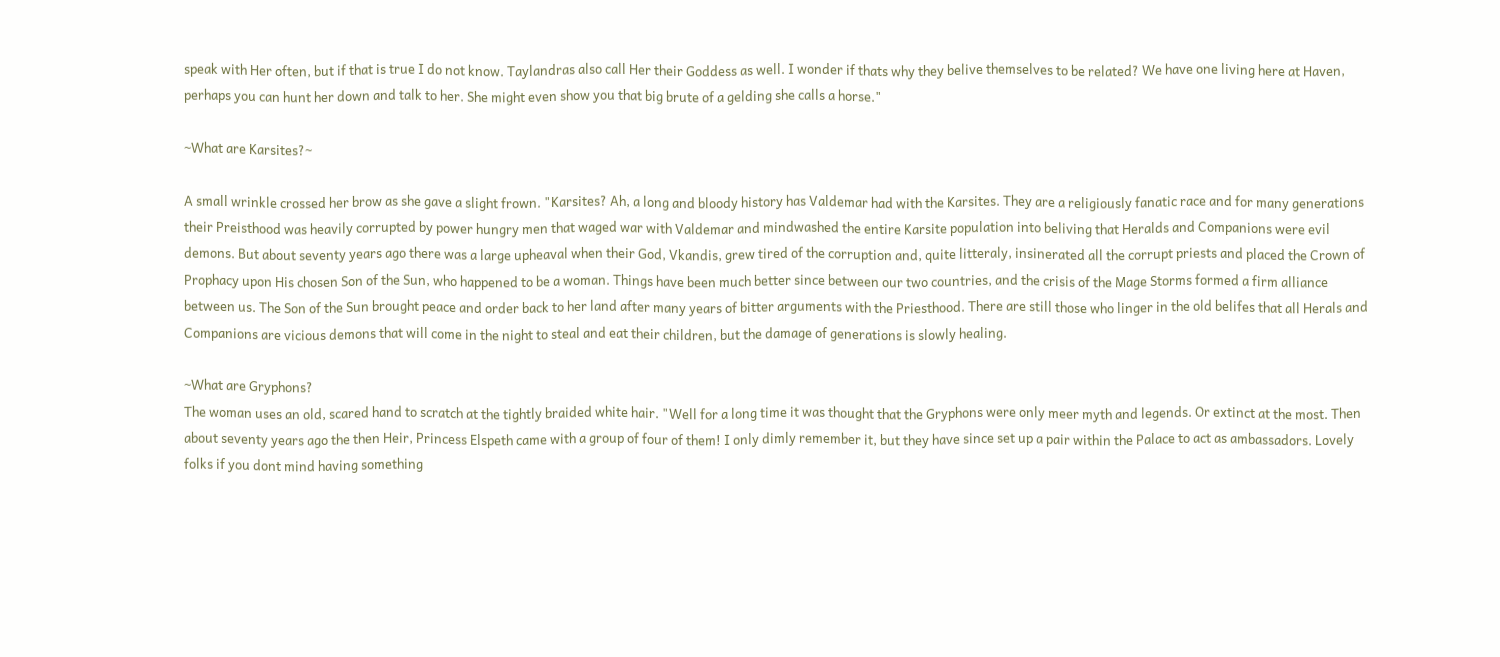speak with Her often, but if that is true I do not know. Taylandras also call Her their Goddess as well. I wonder if thats why they belive themselves to be related? We have one living here at Haven, perhaps you can hunt her down and talk to her. She might even show you that big brute of a gelding she calls a horse."

~What are Karsites?~

A small wrinkle crossed her brow as she gave a slight frown. "Karsites? Ah, a long and bloody history has Valdemar had with the Karsites. They are a religiously fanatic race and for many generations their Preisthood was heavily corrupted by power hungry men that waged war with Valdemar and mindwashed the entire Karsite population into beliving that Heralds and Companions were evil demons. But about seventy years ago there was a large upheaval when their God, Vkandis, grew tired of the corruption and, quite litteraly, insinerated all the corrupt priests and placed the Crown of Prophacy upon His chosen Son of the Sun, who happened to be a woman. Things have been much better since between our two countries, and the crisis of the Mage Storms formed a firm alliance between us. The Son of the Sun brought peace and order back to her land after many years of bitter arguments with the Priesthood. There are still those who linger in the old belifes that all Herals and Companions are vicious demons that will come in the night to steal and eat their children, but the damage of generations is slowly healing.

~What are Gryphons?
The woman uses an old, scared hand to scratch at the tightly braided white hair. "Well for a long time it was thought that the Gryphons were only meer myth and legends. Or extinct at the most. Then about seventy years ago the then Heir, Princess Elspeth came with a group of four of them! I only dimly remember it, but they have since set up a pair within the Palace to act as ambassadors. Lovely folks if you dont mind having something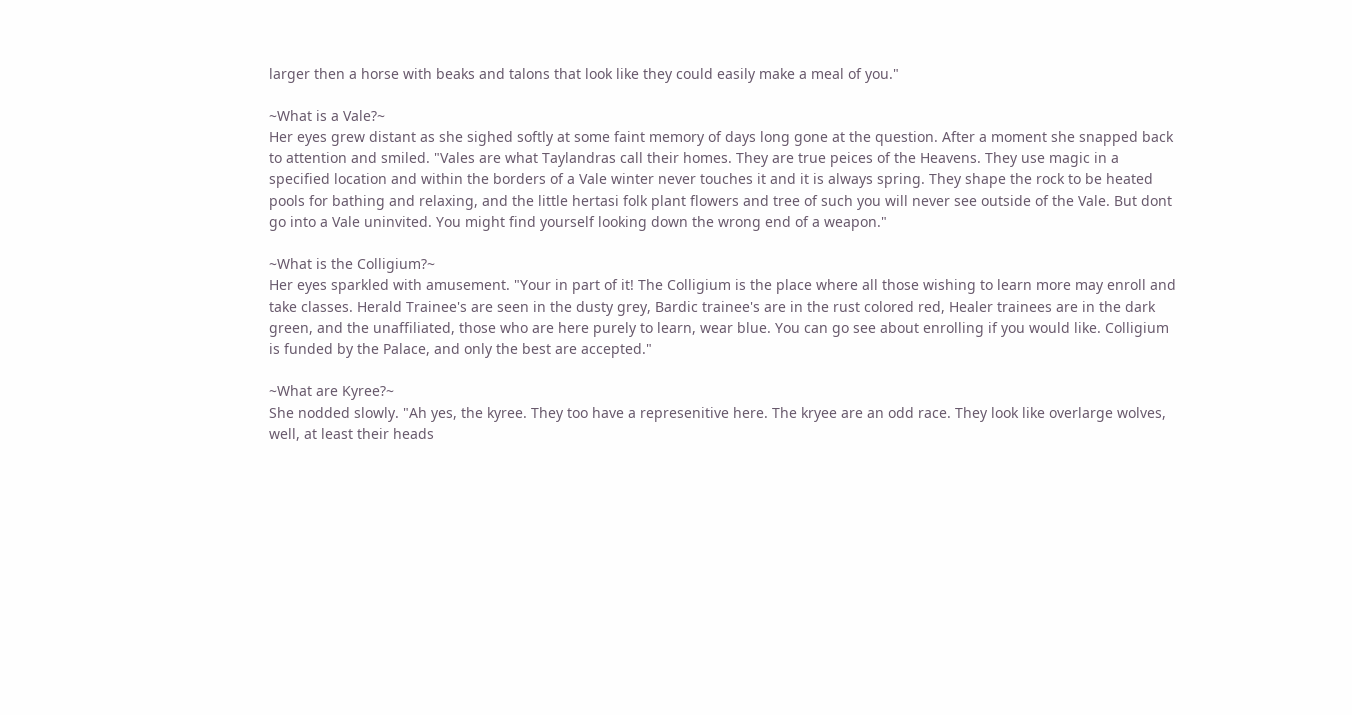larger then a horse with beaks and talons that look like they could easily make a meal of you."

~What is a Vale?~
Her eyes grew distant as she sighed softly at some faint memory of days long gone at the question. After a moment she snapped back to attention and smiled. "Vales are what Taylandras call their homes. They are true peices of the Heavens. They use magic in a specified location and within the borders of a Vale winter never touches it and it is always spring. They shape the rock to be heated pools for bathing and relaxing, and the little hertasi folk plant flowers and tree of such you will never see outside of the Vale. But dont go into a Vale uninvited. You might find yourself looking down the wrong end of a weapon."

~What is the Colligium?~
Her eyes sparkled with amusement. "Your in part of it! The Colligium is the place where all those wishing to learn more may enroll and take classes. Herald Trainee's are seen in the dusty grey, Bardic trainee's are in the rust colored red, Healer trainees are in the dark green, and the unaffiliated, those who are here purely to learn, wear blue. You can go see about enrolling if you would like. Colligium is funded by the Palace, and only the best are accepted."

~What are Kyree?~
She nodded slowly. "Ah yes, the kyree. They too have a represenitive here. The kryee are an odd race. They look like overlarge wolves, well, at least their heads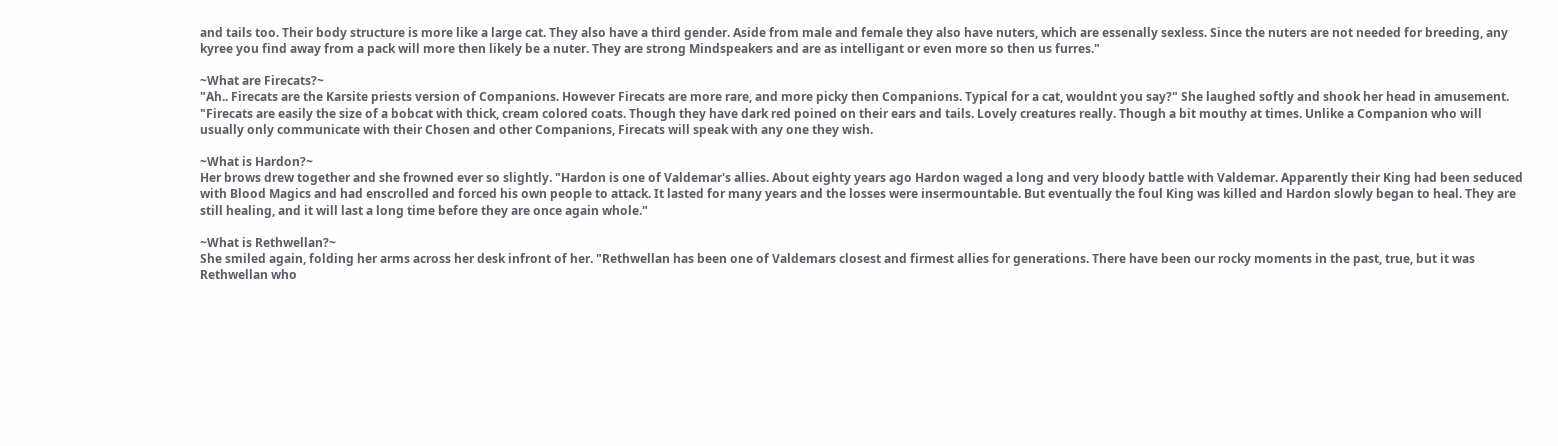and tails too. Their body structure is more like a large cat. They also have a third gender. Aside from male and female they also have nuters, which are essenally sexless. Since the nuters are not needed for breeding, any kyree you find away from a pack will more then likely be a nuter. They are strong Mindspeakers and are as intelligant or even more so then us furres."

~What are Firecats?~
"Ah.. Firecats are the Karsite priests version of Companions. However Firecats are more rare, and more picky then Companions. Typical for a cat, wouldnt you say?" She laughed softly and shook her head in amusement. "Firecats are easily the size of a bobcat with thick, cream colored coats. Though they have dark red poined on their ears and tails. Lovely creatures really. Though a bit mouthy at times. Unlike a Companion who will usually only communicate with their Chosen and other Companions, Firecats will speak with any one they wish.

~What is Hardon?~
Her brows drew together and she frowned ever so slightly. "Hardon is one of Valdemar's allies. About eighty years ago Hardon waged a long and very bloody battle with Valdemar. Apparently their King had been seduced with Blood Magics and had enscrolled and forced his own people to attack. It lasted for many years and the losses were insermountable. But eventually the foul King was killed and Hardon slowly began to heal. They are still healing, and it will last a long time before they are once again whole."

~What is Rethwellan?~
She smiled again, folding her arms across her desk infront of her. "Rethwellan has been one of Valdemars closest and firmest allies for generations. There have been our rocky moments in the past, true, but it was Rethwellan who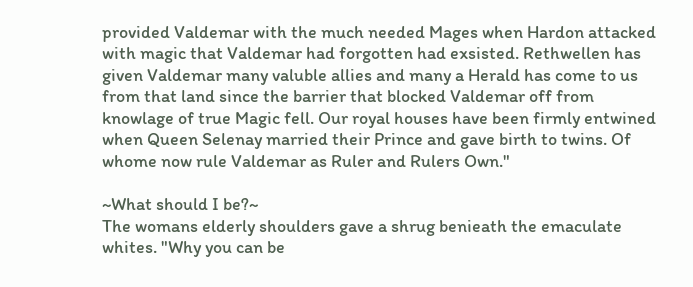provided Valdemar with the much needed Mages when Hardon attacked with magic that Valdemar had forgotten had exsisted. Rethwellen has given Valdemar many valuble allies and many a Herald has come to us from that land since the barrier that blocked Valdemar off from knowlage of true Magic fell. Our royal houses have been firmly entwined when Queen Selenay married their Prince and gave birth to twins. Of whome now rule Valdemar as Ruler and Rulers Own."

~What should I be?~
The womans elderly shoulders gave a shrug benieath the emaculate whites. "Why you can be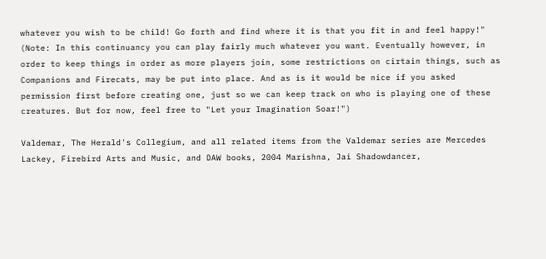whatever you wish to be child! Go forth and find where it is that you fit in and feel happy!" (Note: In this continuancy you can play fairly much whatever you want. Eventually however, in order to keep things in order as more players join, some restrictions on cirtain things, such as Companions and Firecats, may be put into place. And as is it would be nice if you asked permission first before creating one, just so we can keep track on who is playing one of these creatures. But for now, feel free to "Let your Imagination Soar!")

Valdemar, The Herald's Collegium, and all related items from the Valdemar series are Mercedes Lackey, Firebird Arts and Music, and DAW books, 2004 Marishna, Jai Shadowdancer,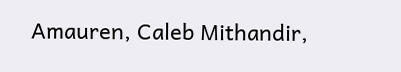Amauren, Caleb Mithandir,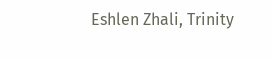Eshlen Zhali, Trinity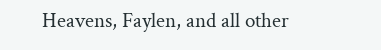Heavens, Faylen, and all other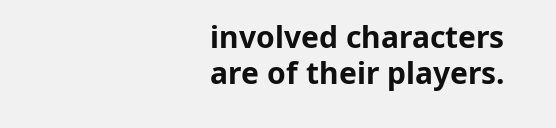involved characters are of their players.